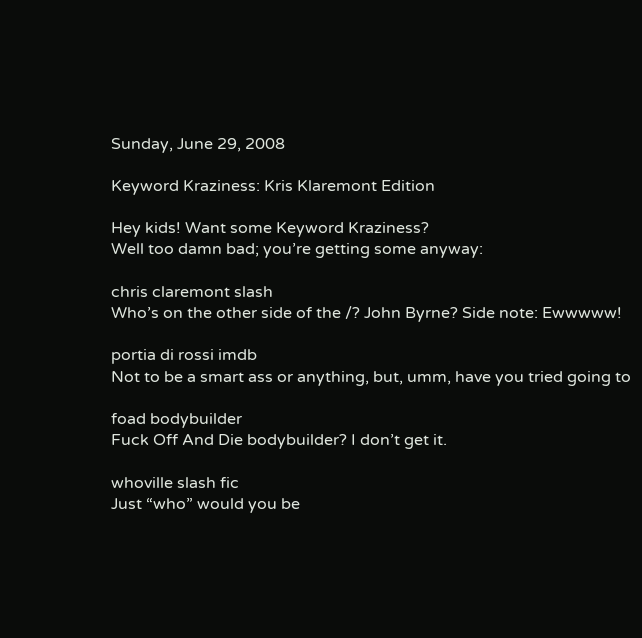Sunday, June 29, 2008

Keyword Kraziness: Kris Klaremont Edition

Hey kids! Want some Keyword Kraziness?
Well too damn bad; you’re getting some anyway:

chris claremont slash
Who’s on the other side of the /? John Byrne? Side note: Ewwwww!

portia di rossi imdb
Not to be a smart ass or anything, but, umm, have you tried going to

foad bodybuilder
Fuck Off And Die bodybuilder? I don’t get it.

whoville slash fic
Just “who” would you be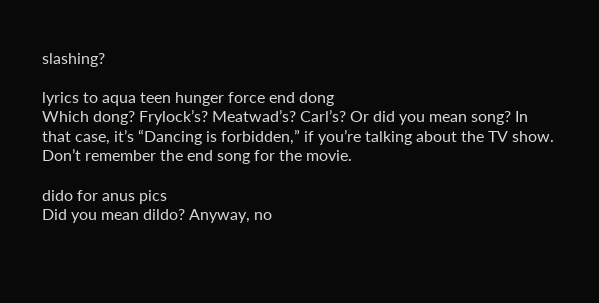slashing?

lyrics to aqua teen hunger force end dong
Which dong? Frylock’s? Meatwad’s? Carl’s? Or did you mean song? In that case, it’s “Dancing is forbidden,” if you’re talking about the TV show. Don’t remember the end song for the movie.

dido for anus pics
Did you mean dildo? Anyway, no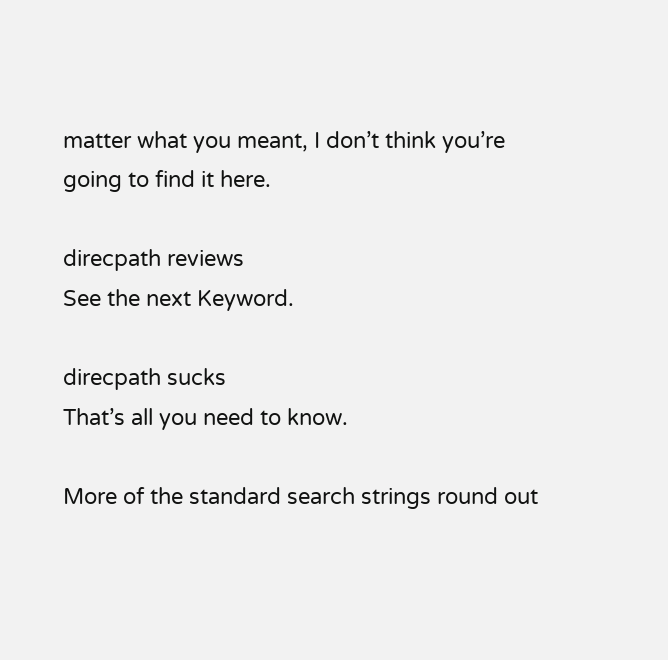matter what you meant, I don’t think you’re going to find it here.

direcpath reviews
See the next Keyword.

direcpath sucks
That’s all you need to know.

More of the standard search strings round out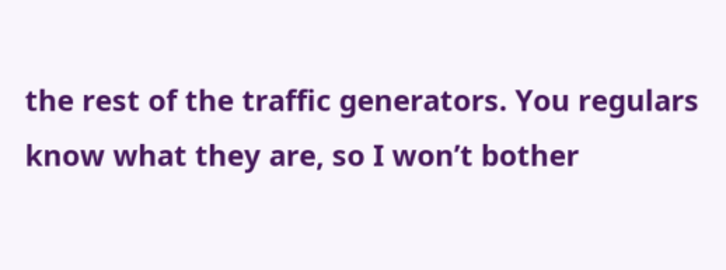the rest of the traffic generators. You regulars know what they are, so I won’t bother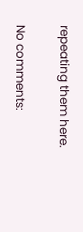repeating them here.

No comments: